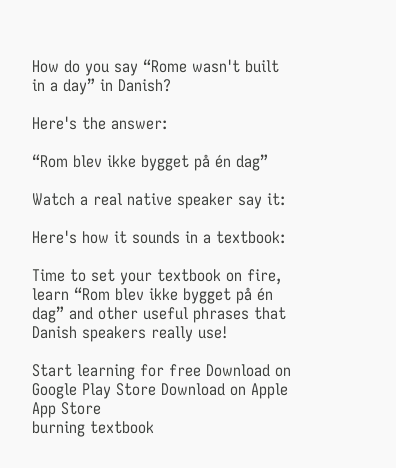How do you say “Rome wasn't built in a day” in Danish?

Here's the answer:

“Rom blev ikke bygget på én dag”

Watch a real native speaker say it:

Here's how it sounds in a textbook:

Time to set your textbook on fire, learn “Rom blev ikke bygget på én dag” and other useful phrases that Danish speakers really use!

Start learning for free Download on Google Play Store Download on Apple App Store
burning textbook